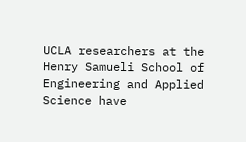UCLA researchers at the Henry Samueli School of Engineering and Applied Science have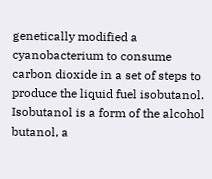genetically modified a cyanobacterium to consume carbon dioxide in a set of steps to produce the liquid fuel isobutanol.  Isobutanol is a form of the alcohol butanol, a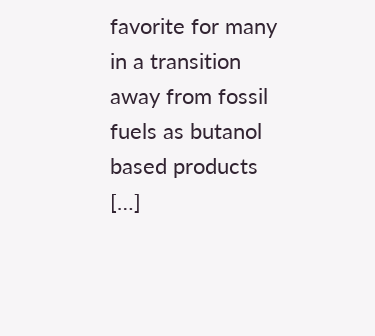favorite for many in a transition away from fossil fuels as butanol based products […]